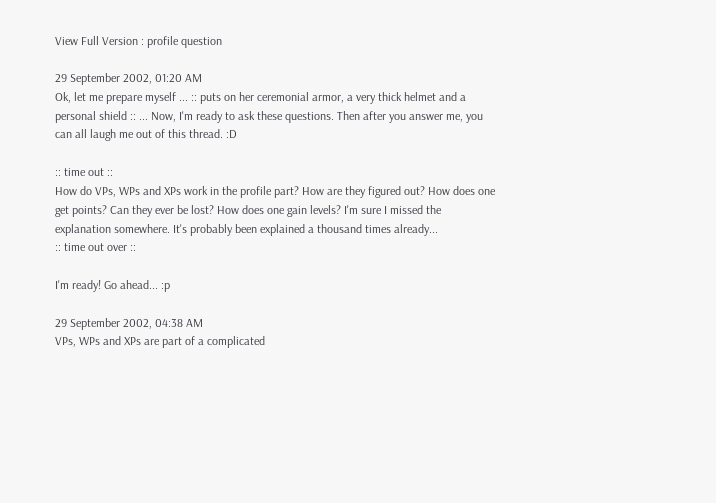View Full Version : profile question

29 September 2002, 01:20 AM
Ok, let me prepare myself ... :: puts on her ceremonial armor, a very thick helmet and a personal shield :: ... Now, I'm ready to ask these questions. Then after you answer me, you can all laugh me out of this thread. :D

:: time out ::
How do VPs, WPs and XPs work in the profile part? How are they figured out? How does one get points? Can they ever be lost? How does one gain levels? I'm sure I missed the explanation somewhere. It's probably been explained a thousand times already...
:: time out over ::

I'm ready! Go ahead... :p

29 September 2002, 04:38 AM
VPs, WPs and XPs are part of a complicated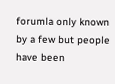forumla only known by a few but people have been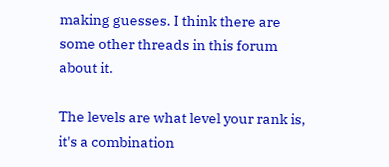making guesses. I think there are some other threads in this forum about it.

The levels are what level your rank is, it's a combination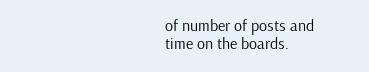of number of posts and time on the boards.